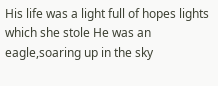His life was a light full of hopes lights which she stole He was an eagle,soaring up in the sky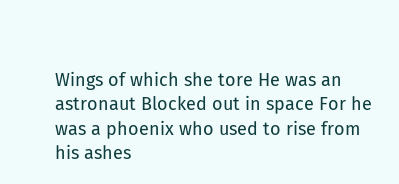Wings of which she tore He was an astronaut Blocked out in space For he was a phoenix who used to rise from his ashes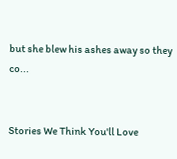but she blew his ashes away so they co...


Stories We Think You'll Love